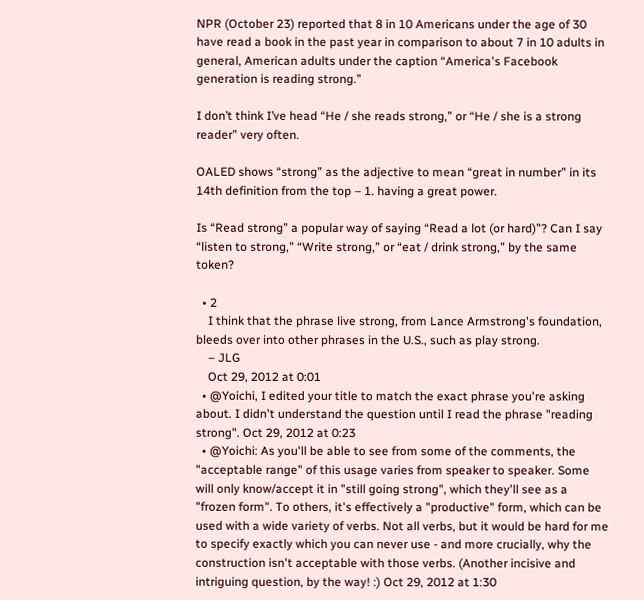NPR (October 23) reported that 8 in 10 Americans under the age of 30 have read a book in the past year in comparison to about 7 in 10 adults in general, American adults under the caption “America's Facebook generation is reading strong.”

I don’t think I’ve head “He / she reads strong,” or “He / she is a strong reader” very often.

OALED shows “strong” as the adjective to mean “great in number” in its 14th definition from the top – 1. having a great power.

Is “Read strong” a popular way of saying “Read a lot (or hard)”? Can I say “listen to strong,” “Write strong,” or “eat / drink strong,” by the same token?

  • 2
    I think that the phrase live strong, from Lance Armstrong's foundation, bleeds over into other phrases in the U.S., such as play strong.
    – JLG
    Oct 29, 2012 at 0:01
  • @Yoichi, I edited your title to match the exact phrase you're asking about. I didn't understand the question until I read the phrase "reading strong". Oct 29, 2012 at 0:23
  • @Yoichi: As you'll be able to see from some of the comments, the "acceptable range" of this usage varies from speaker to speaker. Some will only know/accept it in "still going strong", which they'll see as a "frozen form". To others, it's effectively a "productive" form, which can be used with a wide variety of verbs. Not all verbs, but it would be hard for me to specify exactly which you can never use - and more crucially, why the construction isn't acceptable with those verbs. (Another incisive and intriguing question, by the way! :) Oct 29, 2012 at 1:30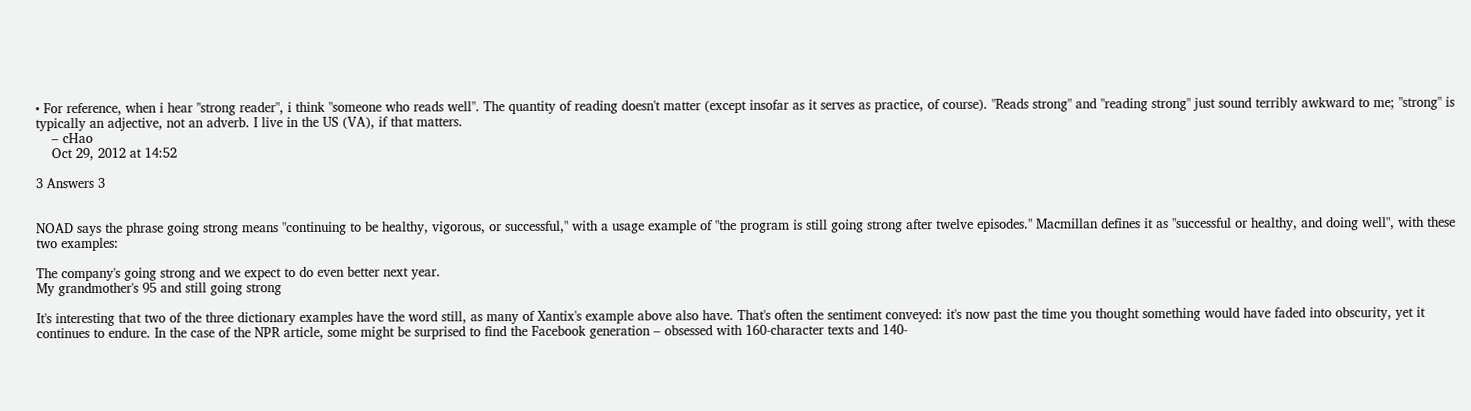• For reference, when i hear "strong reader", i think "someone who reads well". The quantity of reading doesn't matter (except insofar as it serves as practice, of course). "Reads strong" and "reading strong" just sound terribly awkward to me; "strong" is typically an adjective, not an adverb. I live in the US (VA), if that matters.
    – cHao
    Oct 29, 2012 at 14:52

3 Answers 3


NOAD says the phrase going strong means "continuing to be healthy, vigorous, or successful," with a usage example of "the program is still going strong after twelve episodes." Macmillan defines it as "successful or healthy, and doing well", with these two examples:

The company's going strong and we expect to do even better next year.
My grandmother's 95 and still going strong

It's interesting that two of the three dictionary examples have the word still, as many of Xantix's example above also have. That's often the sentiment conveyed: it's now past the time you thought something would have faded into obscurity, yet it continues to endure. In the case of the NPR article, some might be surprised to find the Facebook generation – obsessed with 160-character texts and 140-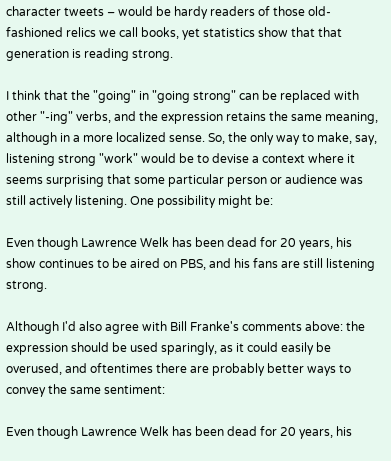character tweets – would be hardy readers of those old-fashioned relics we call books, yet statistics show that that generation is reading strong.

I think that the "going" in "going strong" can be replaced with other "-ing" verbs, and the expression retains the same meaning, although in a more localized sense. So, the only way to make, say, listening strong "work" would be to devise a context where it seems surprising that some particular person or audience was still actively listening. One possibility might be:

Even though Lawrence Welk has been dead for 20 years, his show continues to be aired on PBS, and his fans are still listening strong.

Although I'd also agree with Bill Franke's comments above: the expression should be used sparingly, as it could easily be overused, and oftentimes there are probably better ways to convey the same sentiment:

Even though Lawrence Welk has been dead for 20 years, his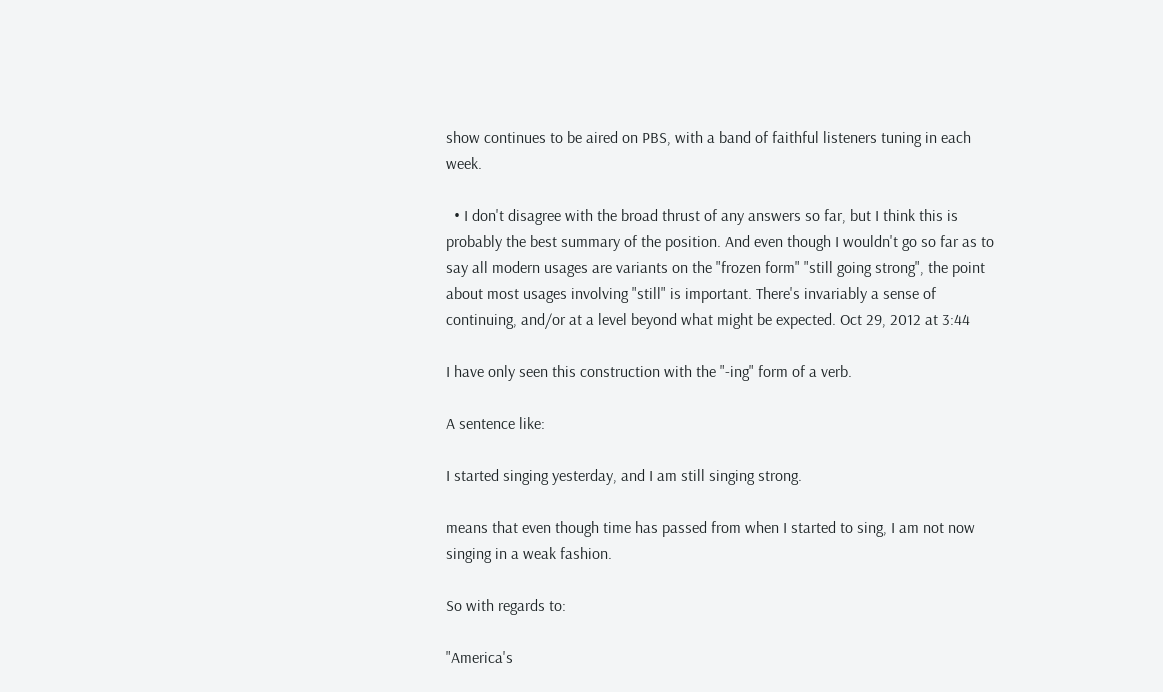show continues to be aired on PBS, with a band of faithful listeners tuning in each week.

  • I don't disagree with the broad thrust of any answers so far, but I think this is probably the best summary of the position. And even though I wouldn't go so far as to say all modern usages are variants on the "frozen form" "still going strong", the point about most usages involving "still" is important. There's invariably a sense of continuing, and/or at a level beyond what might be expected. Oct 29, 2012 at 3:44

I have only seen this construction with the "-ing" form of a verb.

A sentence like:

I started singing yesterday, and I am still singing strong.

means that even though time has passed from when I started to sing, I am not now singing in a weak fashion.

So with regards to:

"America's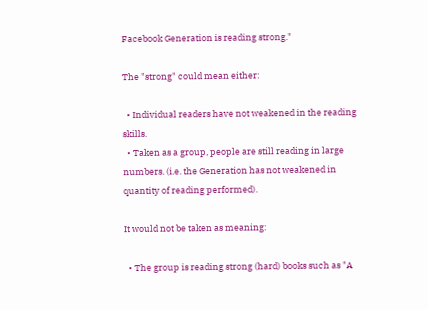Facebook Generation is reading strong."

The "strong" could mean either:

  • Individual readers have not weakened in the reading skills.
  • Taken as a group, people are still reading in large numbers. (i.e. the Generation has not weakened in quantity of reading performed).

It would not be taken as meaning:

  • The group is reading strong (hard) books such as "A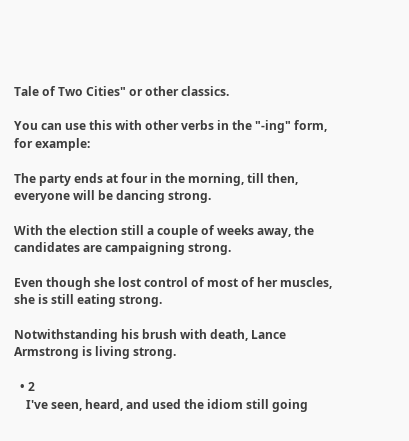Tale of Two Cities" or other classics.

You can use this with other verbs in the "-ing" form, for example:

The party ends at four in the morning, till then, everyone will be dancing strong.

With the election still a couple of weeks away, the candidates are campaigning strong.

Even though she lost control of most of her muscles, she is still eating strong.

Notwithstanding his brush with death, Lance Armstrong is living strong.

  • 2
    I've seen, heard, and used the idiom still going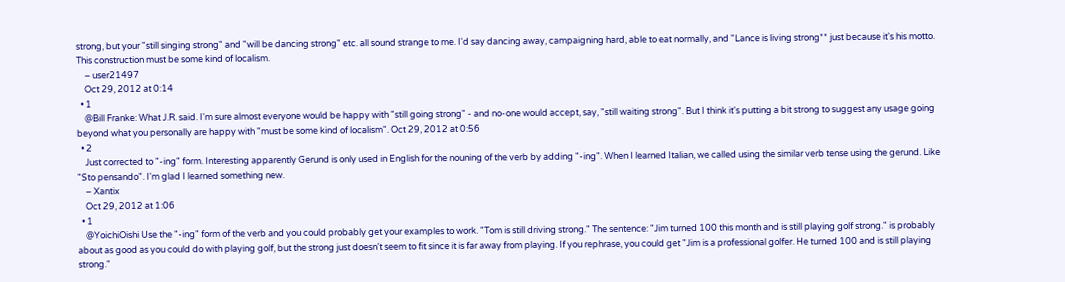strong, but your "still singing strong" and "will be dancing strong" etc. all sound strange to me. I'd say dancing away, campaigning hard, able to eat normally, and "Lance is living strong** just because it's his motto. This construction must be some kind of localism.
    – user21497
    Oct 29, 2012 at 0:14
  • 1
    @Bill Franke: What J.R. said. I'm sure almost everyone would be happy with "still going strong" - and no-one would accept, say, "still waiting strong". But I think it's putting a bit strong to suggest any usage going beyond what you personally are happy with "must be some kind of localism". Oct 29, 2012 at 0:56
  • 2
    Just corrected to "-ing" form. Interesting apparently Gerund is only used in English for the nouning of the verb by adding "-ing". When I learned Italian, we called using the similar verb tense using the gerund. Like "Sto pensando". I'm glad I learned something new.
    – Xantix
    Oct 29, 2012 at 1:06
  • 1
    @YoichiOishi Use the "-ing" form of the verb and you could probably get your examples to work. "Tom is still driving strong." The sentence: "Jim turned 100 this month and is still playing golf strong." is probably about as good as you could do with playing golf, but the strong just doesn't seem to fit since it is far away from playing. If you rephrase, you could get "Jim is a professional golfer. He turned 100 and is still playing strong."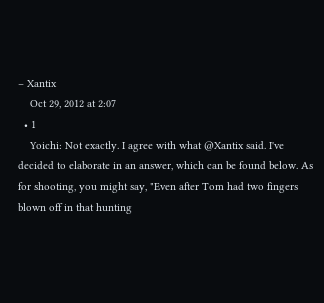– Xantix
    Oct 29, 2012 at 2:07
  • 1
    Yoichi: Not exactly. I agree with what @Xantix said. I've decided to elaborate in an answer, which can be found below. As for shooting, you might say, "Even after Tom had two fingers blown off in that hunting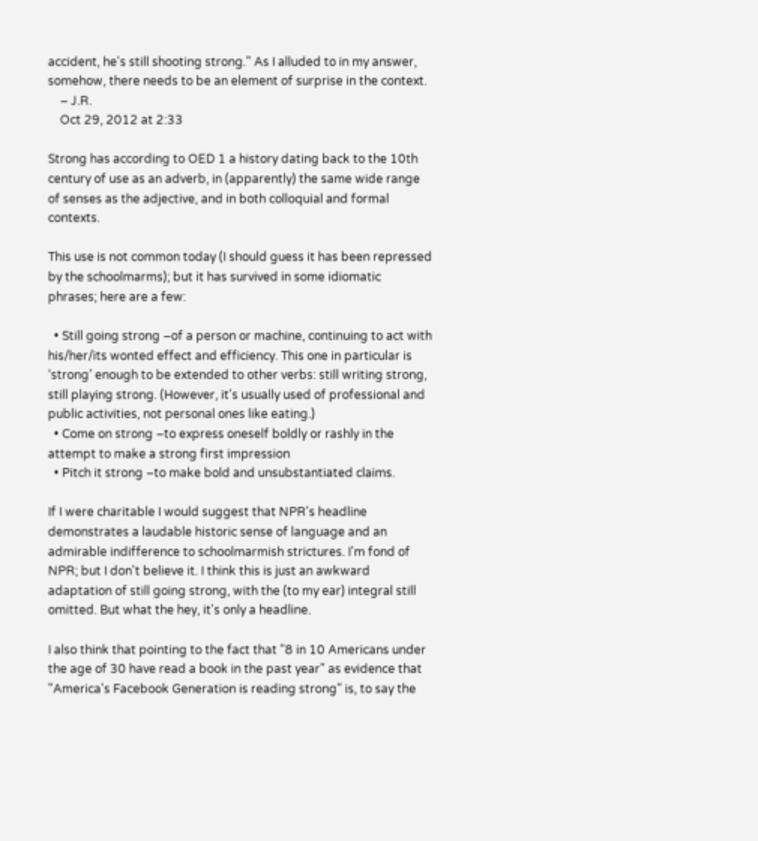accident, he's still shooting strong." As I alluded to in my answer, somehow, there needs to be an element of surprise in the context.
    – J.R.
    Oct 29, 2012 at 2:33

Strong has according to OED 1 a history dating back to the 10th century of use as an adverb, in (apparently) the same wide range of senses as the adjective, and in both colloquial and formal contexts.

This use is not common today (I should guess it has been repressed by the schoolmarms); but it has survived in some idiomatic phrases; here are a few:

  • Still going strong –of a person or machine, continuing to act with his/her/its wonted effect and efficiency. This one in particular is ‘strong’ enough to be extended to other verbs: still writing strong, still playing strong. (However, it's usually used of professional and public activities, not personal ones like eating.)
  • Come on strong –to express oneself boldly or rashly in the attempt to make a strong first impression
  • Pitch it strong –to make bold and unsubstantiated claims.

If I were charitable I would suggest that NPR's headline demonstrates a laudable historic sense of language and an admirable indifference to schoolmarmish strictures. I'm fond of NPR; but I don't believe it. I think this is just an awkward adaptation of still going strong, with the (to my ear) integral still omitted. But what the hey, it's only a headline.

I also think that pointing to the fact that "8 in 10 Americans under the age of 30 have read a book in the past year" as evidence that "America's Facebook Generation is reading strong" is, to say the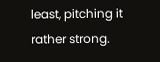least, pitching it rather strong.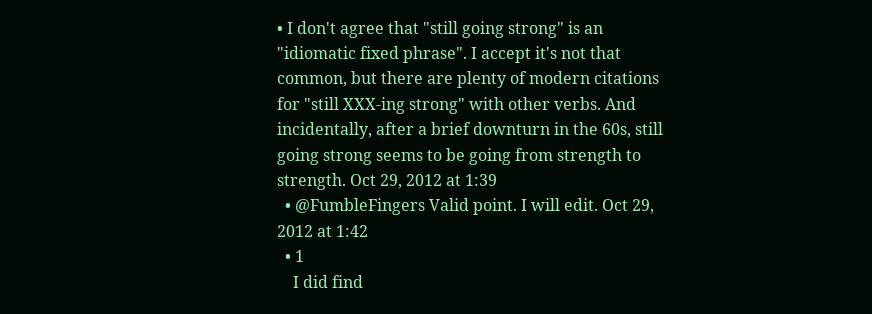• I don't agree that "still going strong" is an "idiomatic fixed phrase". I accept it's not that common, but there are plenty of modern citations for "still XXX-ing strong" with other verbs. And incidentally, after a brief downturn in the 60s, still going strong seems to be going from strength to strength. Oct 29, 2012 at 1:39
  • @FumbleFingers Valid point. I will edit. Oct 29, 2012 at 1:42
  • 1
    I did find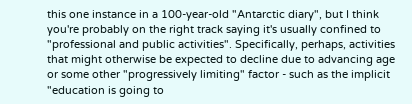this one instance in a 100-year-old "Antarctic diary", but I think you're probably on the right track saying it's usually confined to "professional and public activities". Specifically, perhaps, activities that might otherwise be expected to decline due to advancing age or some other "progressively limiting" factor - such as the implicit "education is going to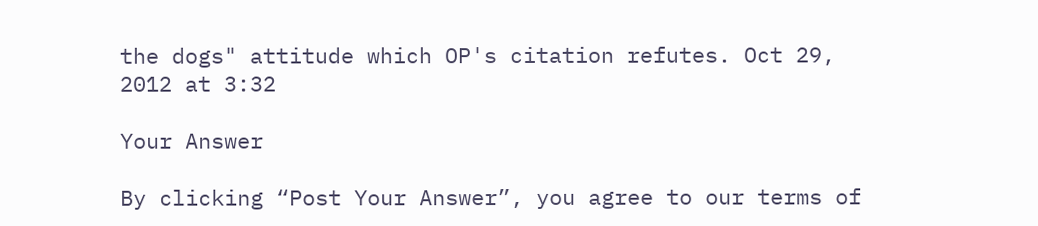the dogs" attitude which OP's citation refutes. Oct 29, 2012 at 3:32

Your Answer

By clicking “Post Your Answer”, you agree to our terms of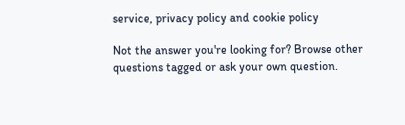service, privacy policy and cookie policy

Not the answer you're looking for? Browse other questions tagged or ask your own question.